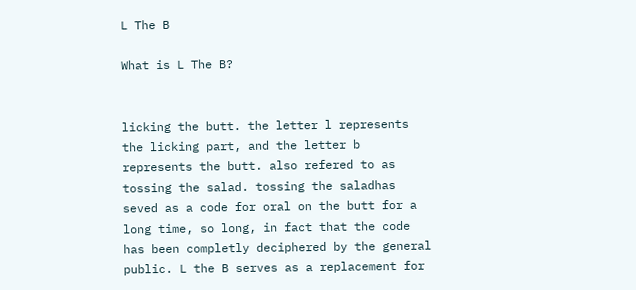L The B

What is L The B?


licking the butt. the letter l represents the licking part, and the letter b represents the butt. also refered to as tossing the salad. tossing the saladhas seved as a code for oral on the butt for a long time, so long, in fact that the code has been completly deciphered by the general public. L the B serves as a replacement for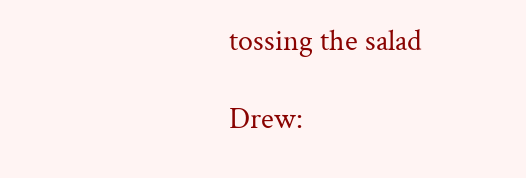tossing the salad

Drew: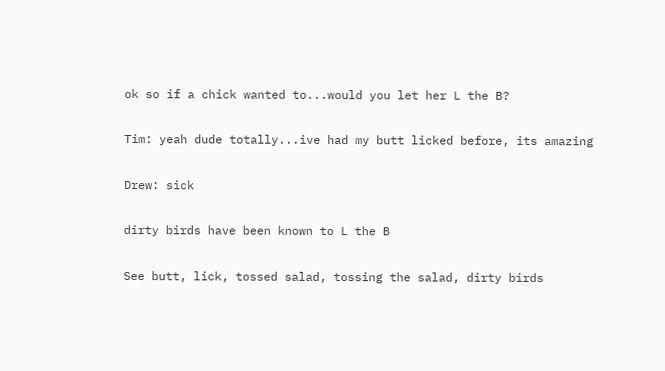ok so if a chick wanted to...would you let her L the B?

Tim: yeah dude totally...ive had my butt licked before, its amazing

Drew: sick

dirty birds have been known to L the B

See butt, lick, tossed salad, tossing the salad, dirty birds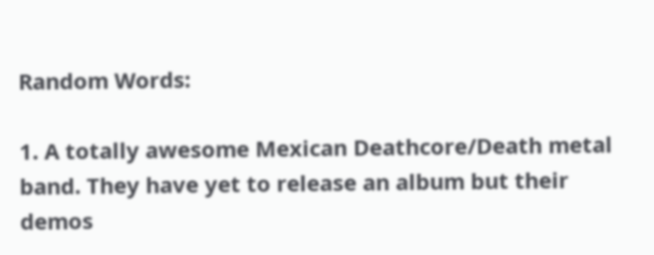Random Words:

1. A totally awesome Mexican Deathcore/Death metal band. They have yet to release an album but their demos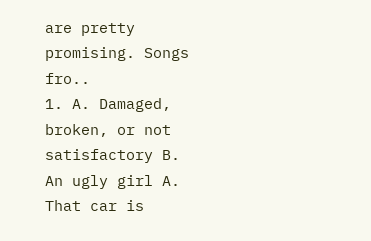are pretty promising. Songs fro..
1. A. Damaged, broken, or not satisfactory B. An ugly girl A. That car is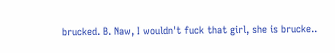brucked. B. Naw, I wouldn't fuck that girl, she is brucke..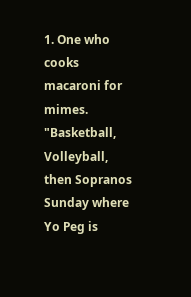1. One who cooks macaroni for mimes. "Basketball, Volleyball, then Sopranos Sunday where Yo Peg is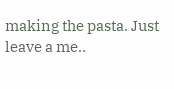making the pasta. Just leave a me..